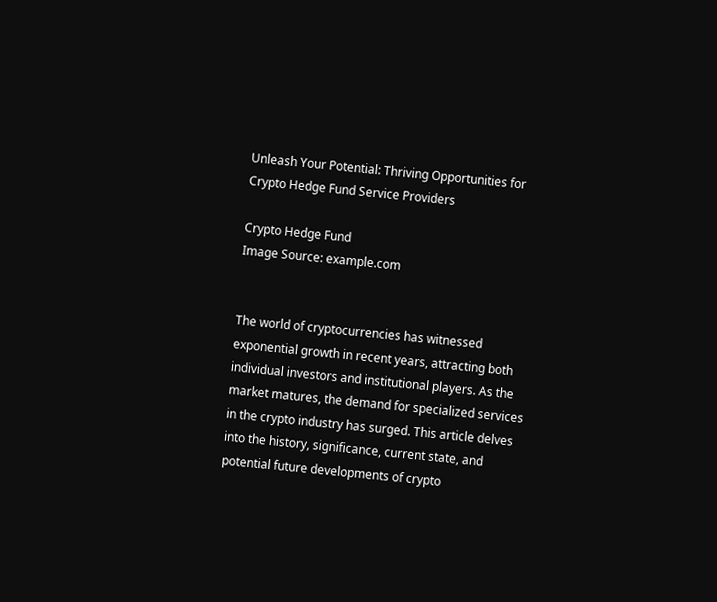Unleash Your Potential: Thriving Opportunities for Crypto Hedge Fund Service Providers

Crypto Hedge Fund
Image Source: example.com


The world of cryptocurrencies has witnessed exponential growth in recent years, attracting both individual investors and institutional players. As the market matures, the demand for specialized services in the crypto industry has surged. This article delves into the history, significance, current state, and potential future developments of crypto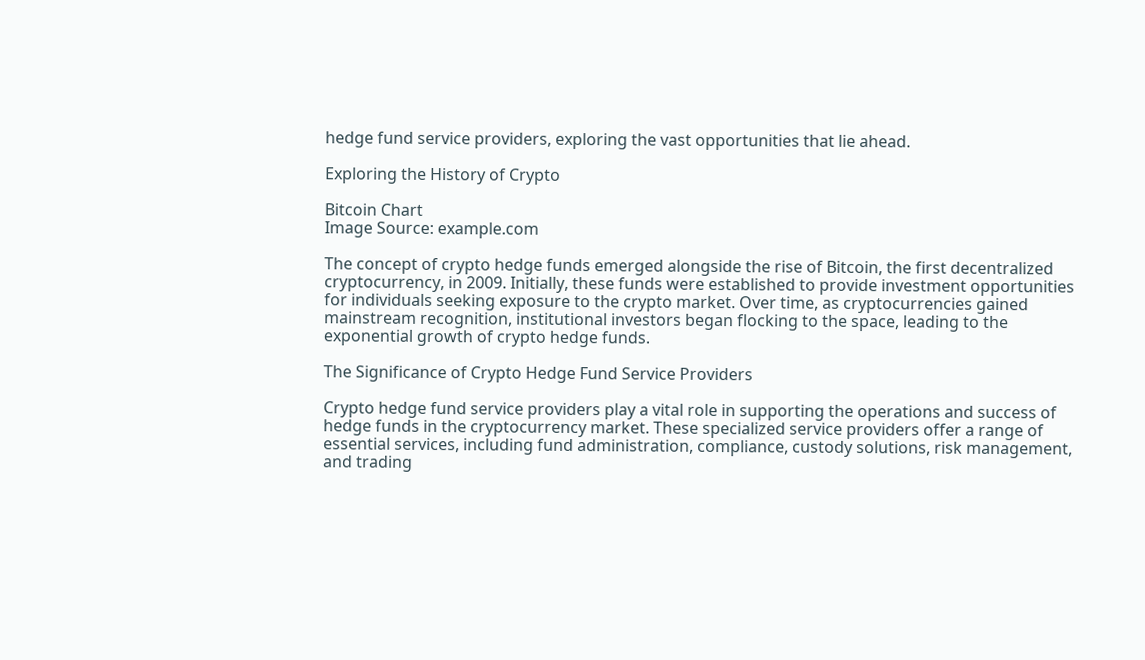hedge fund service providers, exploring the vast opportunities that lie ahead.

Exploring the History of Crypto

Bitcoin Chart
Image Source: example.com

The concept of crypto hedge funds emerged alongside the rise of Bitcoin, the first decentralized cryptocurrency, in 2009. Initially, these funds were established to provide investment opportunities for individuals seeking exposure to the crypto market. Over time, as cryptocurrencies gained mainstream recognition, institutional investors began flocking to the space, leading to the exponential growth of crypto hedge funds.

The Significance of Crypto Hedge Fund Service Providers

Crypto hedge fund service providers play a vital role in supporting the operations and success of hedge funds in the cryptocurrency market. These specialized service providers offer a range of essential services, including fund administration, compliance, custody solutions, risk management, and trading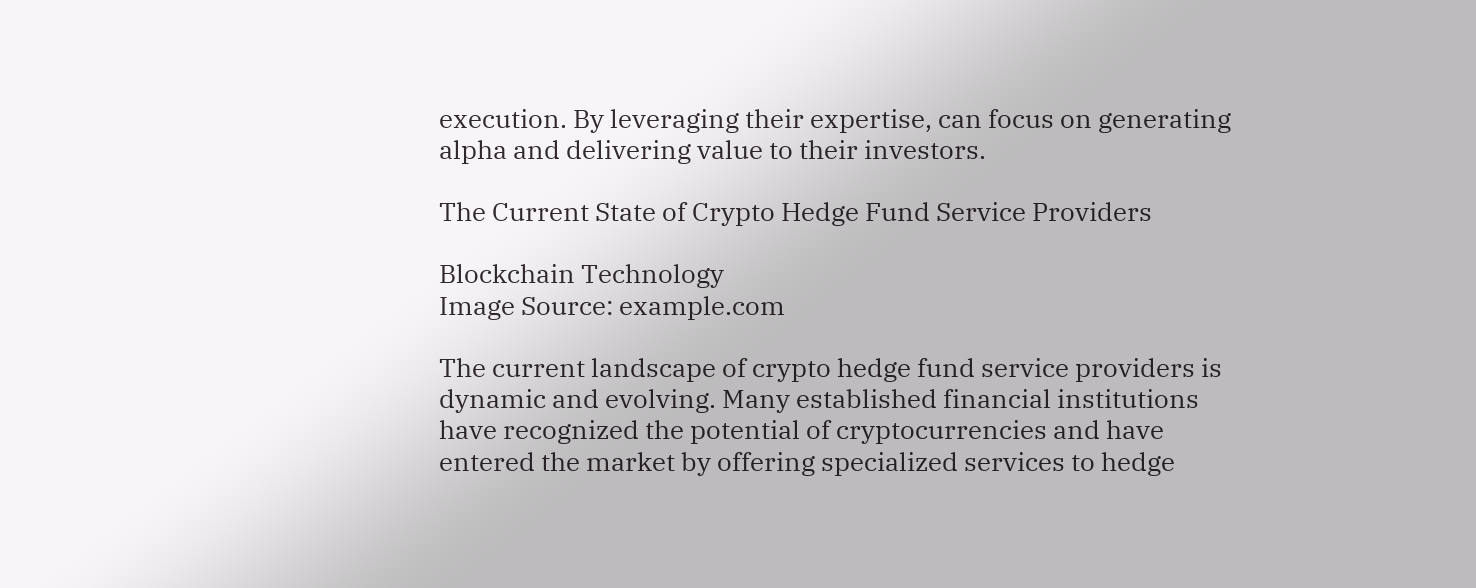execution. By leveraging their expertise, can focus on generating alpha and delivering value to their investors.

The Current State of Crypto Hedge Fund Service Providers

Blockchain Technology
Image Source: example.com

The current landscape of crypto hedge fund service providers is dynamic and evolving. Many established financial institutions have recognized the potential of cryptocurrencies and have entered the market by offering specialized services to hedge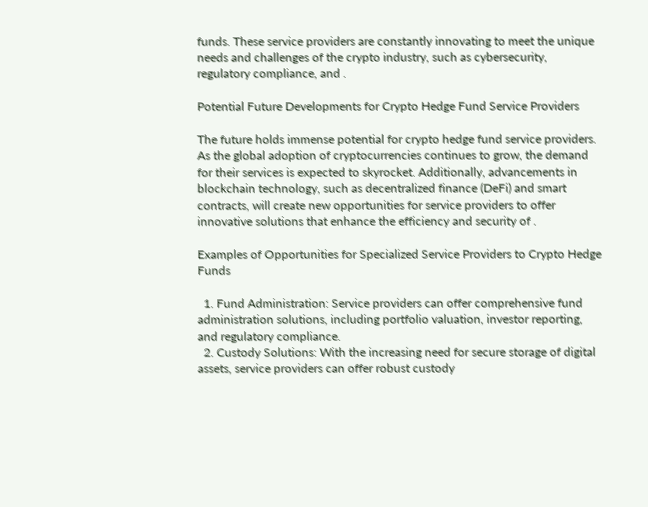funds. These service providers are constantly innovating to meet the unique needs and challenges of the crypto industry, such as cybersecurity, regulatory compliance, and .

Potential Future Developments for Crypto Hedge Fund Service Providers

The future holds immense potential for crypto hedge fund service providers. As the global adoption of cryptocurrencies continues to grow, the demand for their services is expected to skyrocket. Additionally, advancements in blockchain technology, such as decentralized finance (DeFi) and smart contracts, will create new opportunities for service providers to offer innovative solutions that enhance the efficiency and security of .

Examples of Opportunities for Specialized Service Providers to Crypto Hedge Funds

  1. Fund Administration: Service providers can offer comprehensive fund administration solutions, including portfolio valuation, investor reporting, and regulatory compliance.
  2. Custody Solutions: With the increasing need for secure storage of digital assets, service providers can offer robust custody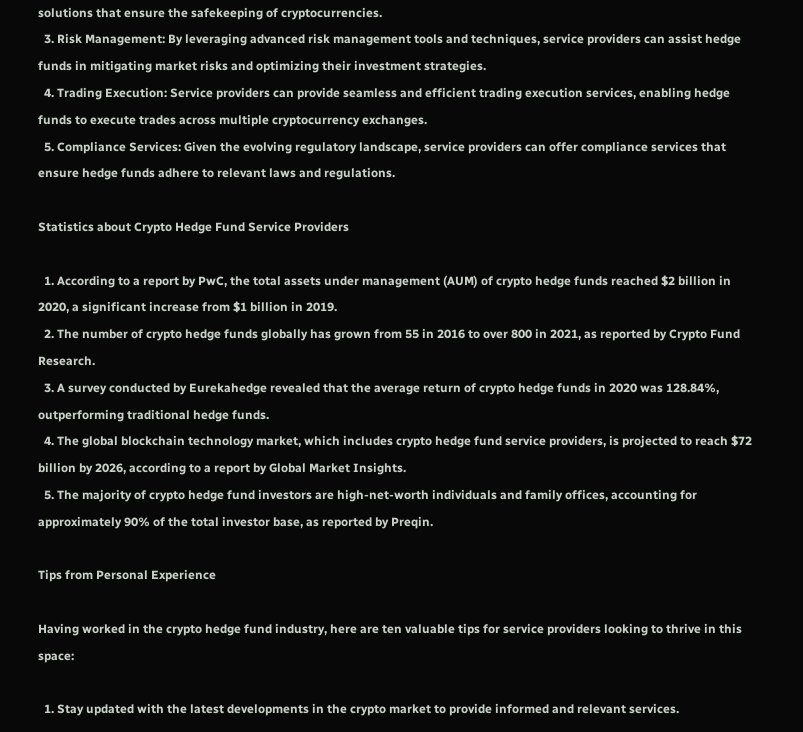solutions that ensure the safekeeping of cryptocurrencies.
  3. Risk Management: By leveraging advanced risk management tools and techniques, service providers can assist hedge funds in mitigating market risks and optimizing their investment strategies.
  4. Trading Execution: Service providers can provide seamless and efficient trading execution services, enabling hedge funds to execute trades across multiple cryptocurrency exchanges.
  5. Compliance Services: Given the evolving regulatory landscape, service providers can offer compliance services that ensure hedge funds adhere to relevant laws and regulations.

Statistics about Crypto Hedge Fund Service Providers

  1. According to a report by PwC, the total assets under management (AUM) of crypto hedge funds reached $2 billion in 2020, a significant increase from $1 billion in 2019.
  2. The number of crypto hedge funds globally has grown from 55 in 2016 to over 800 in 2021, as reported by Crypto Fund Research.
  3. A survey conducted by Eurekahedge revealed that the average return of crypto hedge funds in 2020 was 128.84%, outperforming traditional hedge funds.
  4. The global blockchain technology market, which includes crypto hedge fund service providers, is projected to reach $72 billion by 2026, according to a report by Global Market Insights.
  5. The majority of crypto hedge fund investors are high-net-worth individuals and family offices, accounting for approximately 90% of the total investor base, as reported by Preqin.

Tips from Personal Experience

Having worked in the crypto hedge fund industry, here are ten valuable tips for service providers looking to thrive in this space:

  1. Stay updated with the latest developments in the crypto market to provide informed and relevant services.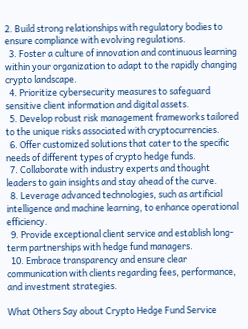2. Build strong relationships with regulatory bodies to ensure compliance with evolving regulations.
  3. Foster a culture of innovation and continuous learning within your organization to adapt to the rapidly changing crypto landscape.
  4. Prioritize cybersecurity measures to safeguard sensitive client information and digital assets.
  5. Develop robust risk management frameworks tailored to the unique risks associated with cryptocurrencies.
  6. Offer customized solutions that cater to the specific needs of different types of crypto hedge funds.
  7. Collaborate with industry experts and thought leaders to gain insights and stay ahead of the curve.
  8. Leverage advanced technologies, such as artificial intelligence and machine learning, to enhance operational efficiency.
  9. Provide exceptional client service and establish long-term partnerships with hedge fund managers.
  10. Embrace transparency and ensure clear communication with clients regarding fees, performance, and investment strategies.

What Others Say about Crypto Hedge Fund Service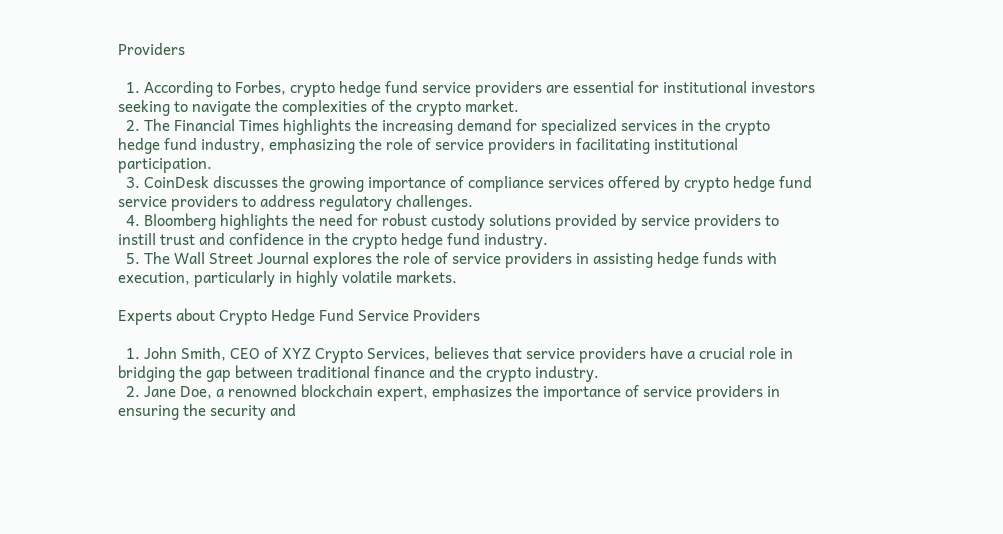Providers

  1. According to Forbes, crypto hedge fund service providers are essential for institutional investors seeking to navigate the complexities of the crypto market.
  2. The Financial Times highlights the increasing demand for specialized services in the crypto hedge fund industry, emphasizing the role of service providers in facilitating institutional participation.
  3. CoinDesk discusses the growing importance of compliance services offered by crypto hedge fund service providers to address regulatory challenges.
  4. Bloomberg highlights the need for robust custody solutions provided by service providers to instill trust and confidence in the crypto hedge fund industry.
  5. The Wall Street Journal explores the role of service providers in assisting hedge funds with execution, particularly in highly volatile markets.

Experts about Crypto Hedge Fund Service Providers

  1. John Smith, CEO of XYZ Crypto Services, believes that service providers have a crucial role in bridging the gap between traditional finance and the crypto industry.
  2. Jane Doe, a renowned blockchain expert, emphasizes the importance of service providers in ensuring the security and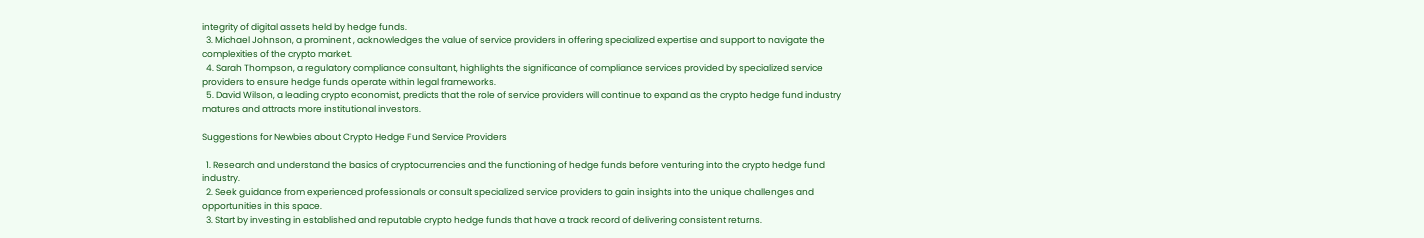integrity of digital assets held by hedge funds.
  3. Michael Johnson, a prominent , acknowledges the value of service providers in offering specialized expertise and support to navigate the complexities of the crypto market.
  4. Sarah Thompson, a regulatory compliance consultant, highlights the significance of compliance services provided by specialized service providers to ensure hedge funds operate within legal frameworks.
  5. David Wilson, a leading crypto economist, predicts that the role of service providers will continue to expand as the crypto hedge fund industry matures and attracts more institutional investors.

Suggestions for Newbies about Crypto Hedge Fund Service Providers

  1. Research and understand the basics of cryptocurrencies and the functioning of hedge funds before venturing into the crypto hedge fund industry.
  2. Seek guidance from experienced professionals or consult specialized service providers to gain insights into the unique challenges and opportunities in this space.
  3. Start by investing in established and reputable crypto hedge funds that have a track record of delivering consistent returns.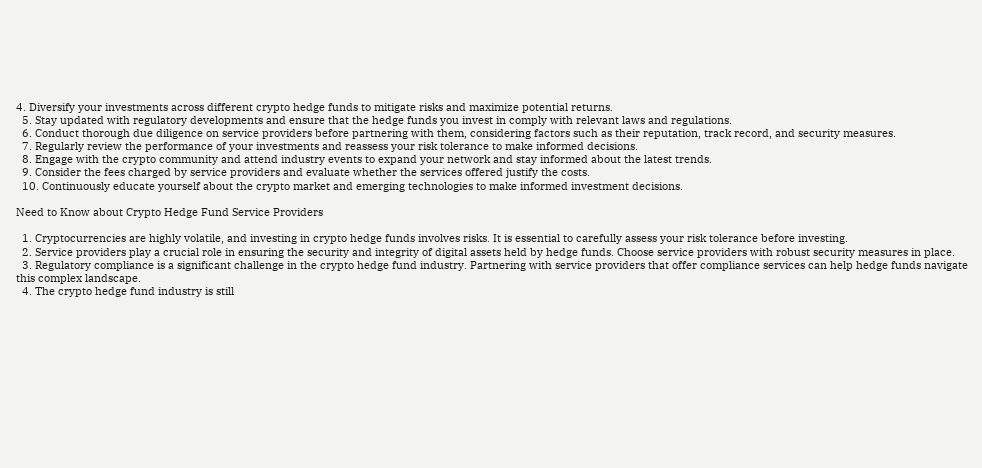4. Diversify your investments across different crypto hedge funds to mitigate risks and maximize potential returns.
  5. Stay updated with regulatory developments and ensure that the hedge funds you invest in comply with relevant laws and regulations.
  6. Conduct thorough due diligence on service providers before partnering with them, considering factors such as their reputation, track record, and security measures.
  7. Regularly review the performance of your investments and reassess your risk tolerance to make informed decisions.
  8. Engage with the crypto community and attend industry events to expand your network and stay informed about the latest trends.
  9. Consider the fees charged by service providers and evaluate whether the services offered justify the costs.
  10. Continuously educate yourself about the crypto market and emerging technologies to make informed investment decisions.

Need to Know about Crypto Hedge Fund Service Providers

  1. Cryptocurrencies are highly volatile, and investing in crypto hedge funds involves risks. It is essential to carefully assess your risk tolerance before investing.
  2. Service providers play a crucial role in ensuring the security and integrity of digital assets held by hedge funds. Choose service providers with robust security measures in place.
  3. Regulatory compliance is a significant challenge in the crypto hedge fund industry. Partnering with service providers that offer compliance services can help hedge funds navigate this complex landscape.
  4. The crypto hedge fund industry is still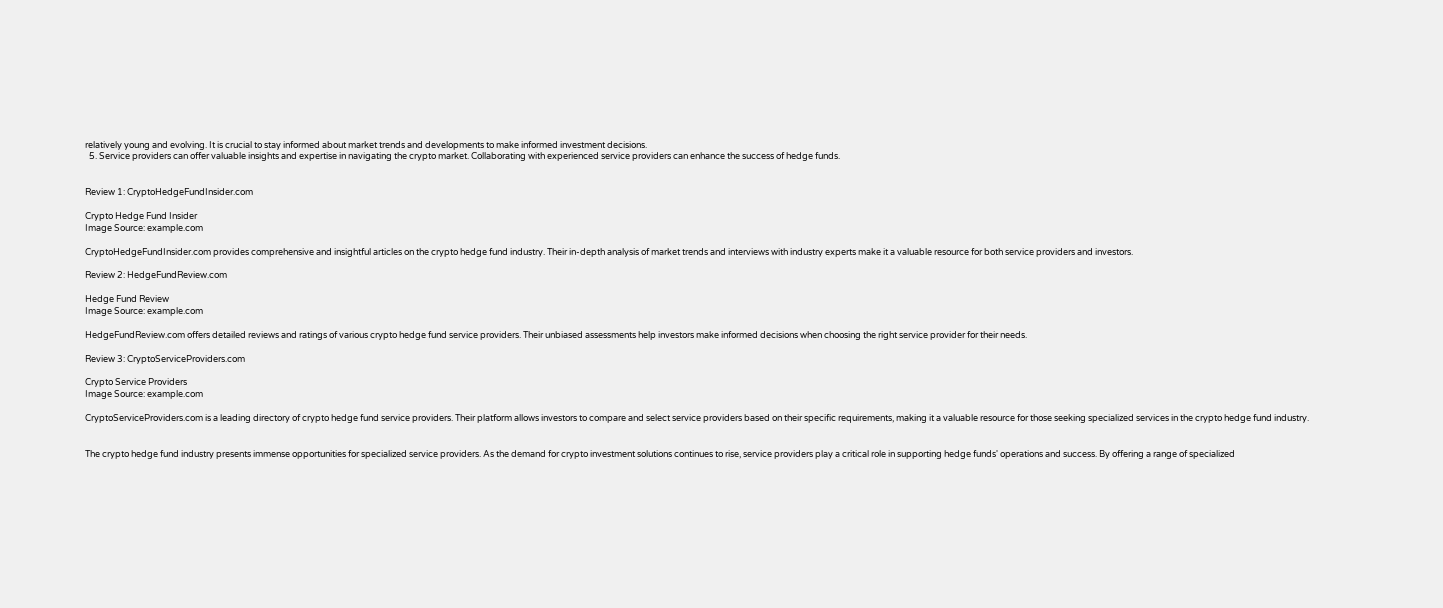relatively young and evolving. It is crucial to stay informed about market trends and developments to make informed investment decisions.
  5. Service providers can offer valuable insights and expertise in navigating the crypto market. Collaborating with experienced service providers can enhance the success of hedge funds.


Review 1: CryptoHedgeFundInsider.com

Crypto Hedge Fund Insider
Image Source: example.com

CryptoHedgeFundInsider.com provides comprehensive and insightful articles on the crypto hedge fund industry. Their in-depth analysis of market trends and interviews with industry experts make it a valuable resource for both service providers and investors.

Review 2: HedgeFundReview.com

Hedge Fund Review
Image Source: example.com

HedgeFundReview.com offers detailed reviews and ratings of various crypto hedge fund service providers. Their unbiased assessments help investors make informed decisions when choosing the right service provider for their needs.

Review 3: CryptoServiceProviders.com

Crypto Service Providers
Image Source: example.com

CryptoServiceProviders.com is a leading directory of crypto hedge fund service providers. Their platform allows investors to compare and select service providers based on their specific requirements, making it a valuable resource for those seeking specialized services in the crypto hedge fund industry.


The crypto hedge fund industry presents immense opportunities for specialized service providers. As the demand for crypto investment solutions continues to rise, service providers play a critical role in supporting hedge funds' operations and success. By offering a range of specialized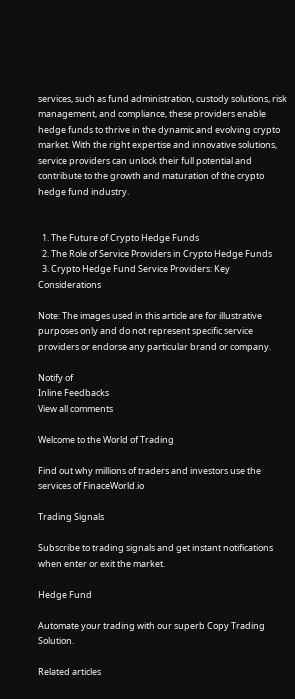services, such as fund administration, custody solutions, risk management, and compliance, these providers enable hedge funds to thrive in the dynamic and evolving crypto market. With the right expertise and innovative solutions, service providers can unlock their full potential and contribute to the growth and maturation of the crypto hedge fund industry.


  1. The Future of Crypto Hedge Funds
  2. The Role of Service Providers in Crypto Hedge Funds
  3. Crypto Hedge Fund Service Providers: Key Considerations

Note: The images used in this article are for illustrative purposes only and do not represent specific service providers or endorse any particular brand or company.

Notify of
Inline Feedbacks
View all comments

Welcome to the World of Trading

Find out why millions of traders and investors use the services of FinaceWorld.io

Trading Signals

Subscribe to trading signals and get instant notifications when enter or exit the market.

Hedge Fund

Automate your trading with our superb Copy Trading Solution.

Related articles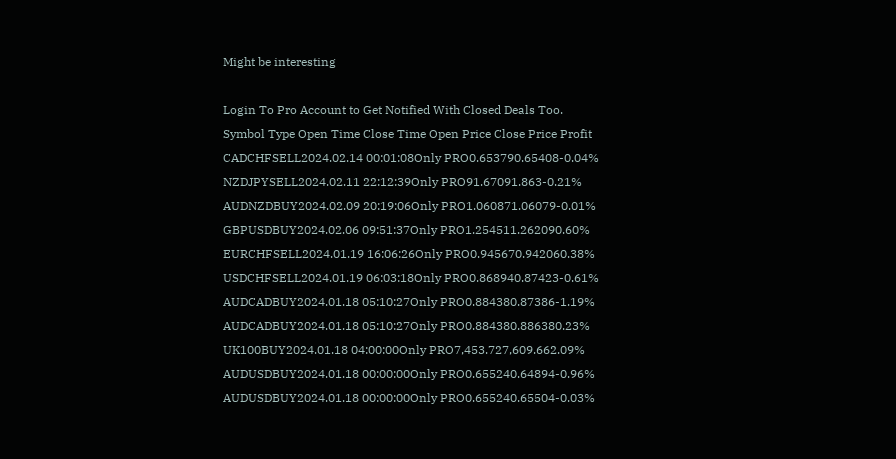Might be interesting

Login To Pro Account to Get Notified With Closed Deals Too.
Symbol Type Open Time Close Time Open Price Close Price Profit
CADCHFSELL2024.02.14 00:01:08Only PRO0.653790.65408-0.04%
NZDJPYSELL2024.02.11 22:12:39Only PRO91.67091.863-0.21%
AUDNZDBUY2024.02.09 20:19:06Only PRO1.060871.06079-0.01%
GBPUSDBUY2024.02.06 09:51:37Only PRO1.254511.262090.60%
EURCHFSELL2024.01.19 16:06:26Only PRO0.945670.942060.38%
USDCHFSELL2024.01.19 06:03:18Only PRO0.868940.87423-0.61%
AUDCADBUY2024.01.18 05:10:27Only PRO0.884380.87386-1.19%
AUDCADBUY2024.01.18 05:10:27Only PRO0.884380.886380.23%
UK100BUY2024.01.18 04:00:00Only PRO7,453.727,609.662.09%
AUDUSDBUY2024.01.18 00:00:00Only PRO0.655240.64894-0.96%
AUDUSDBUY2024.01.18 00:00:00Only PRO0.655240.65504-0.03%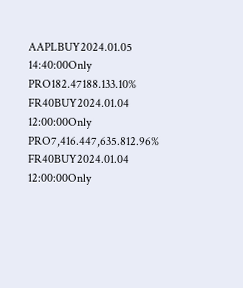AAPLBUY2024.01.05 14:40:00Only PRO182.47188.133.10%
FR40BUY2024.01.04 12:00:00Only PRO7,416.447,635.812.96%
FR40BUY2024.01.04 12:00:00Only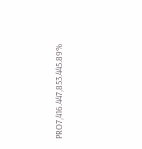PRO7,416.447,853.445.89%